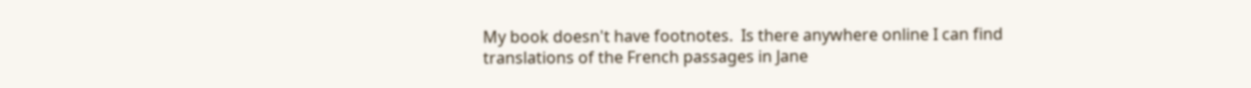My book doesn't have footnotes.  Is there anywhere online I can find translations of the French passages in Jane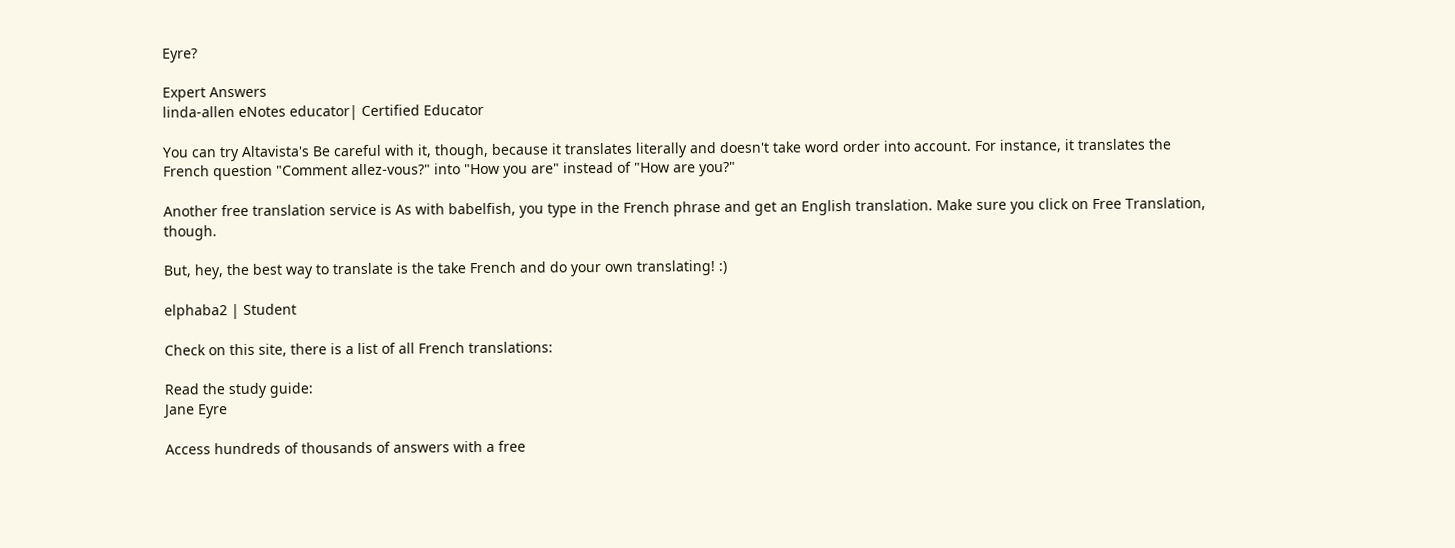Eyre?

Expert Answers
linda-allen eNotes educator| Certified Educator

You can try Altavista's Be careful with it, though, because it translates literally and doesn't take word order into account. For instance, it translates the French question "Comment allez-vous?" into "How you are" instead of "How are you?"

Another free translation service is As with babelfish, you type in the French phrase and get an English translation. Make sure you click on Free Translation, though.

But, hey, the best way to translate is the take French and do your own translating! :)

elphaba2 | Student

Check on this site, there is a list of all French translations:

Read the study guide:
Jane Eyre

Access hundreds of thousands of answers with a free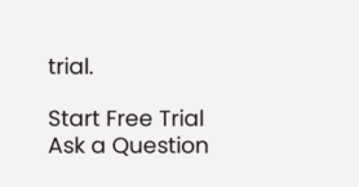trial.

Start Free Trial
Ask a Question